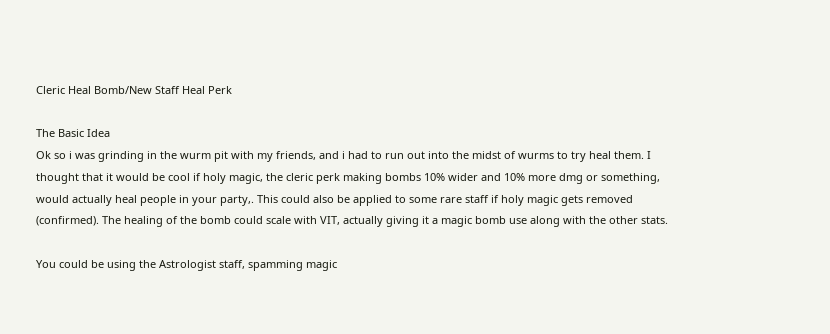Cleric Heal Bomb/New Staff Heal Perk

The Basic Idea
Ok so i was grinding in the wurm pit with my friends, and i had to run out into the midst of wurms to try heal them. I thought that it would be cool if holy magic, the cleric perk making bombs 10% wider and 10% more dmg or something, would actually heal people in your party,. This could also be applied to some rare staff if holy magic gets removed (confirmed). The healing of the bomb could scale with VIT, actually giving it a magic bomb use along with the other stats.

You could be using the Astrologist staff, spamming magic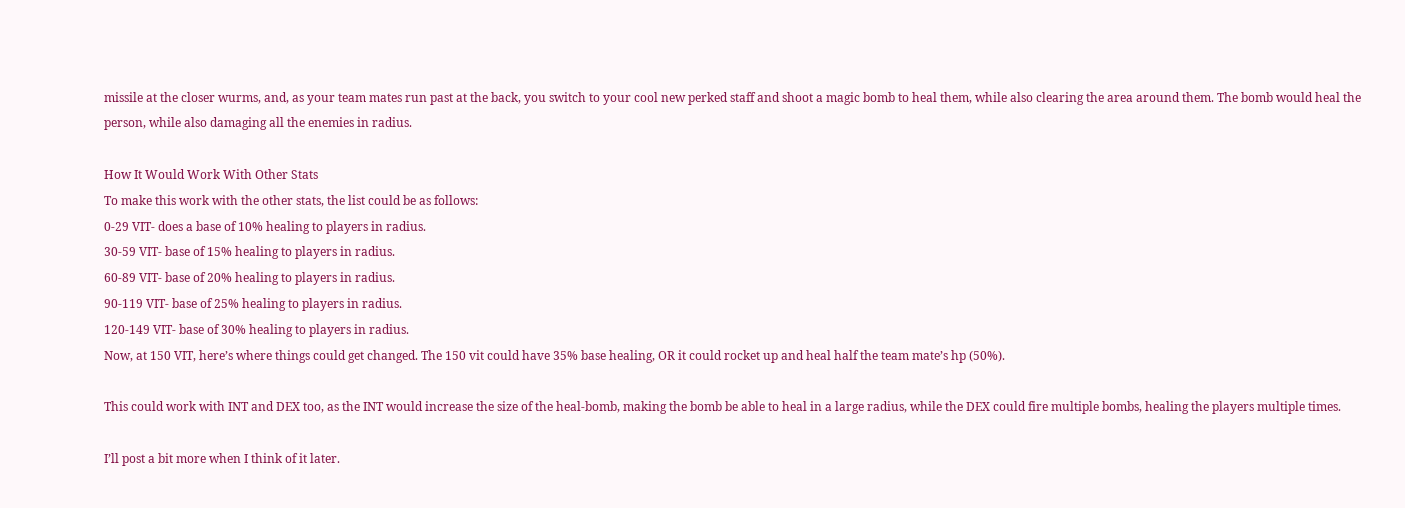missile at the closer wurms, and, as your team mates run past at the back, you switch to your cool new perked staff and shoot a magic bomb to heal them, while also clearing the area around them. The bomb would heal the person, while also damaging all the enemies in radius.

How It Would Work With Other Stats
To make this work with the other stats, the list could be as follows:
0-29 VIT- does a base of 10% healing to players in radius.
30-59 VIT- base of 15% healing to players in radius.
60-89 VIT- base of 20% healing to players in radius.
90-119 VIT- base of 25% healing to players in radius.
120-149 VIT- base of 30% healing to players in radius.
Now, at 150 VIT, here’s where things could get changed. The 150 vit could have 35% base healing, OR it could rocket up and heal half the team mate’s hp (50%).

This could work with INT and DEX too, as the INT would increase the size of the heal-bomb, making the bomb be able to heal in a large radius, while the DEX could fire multiple bombs, healing the players multiple times.

I’ll post a bit more when I think of it later.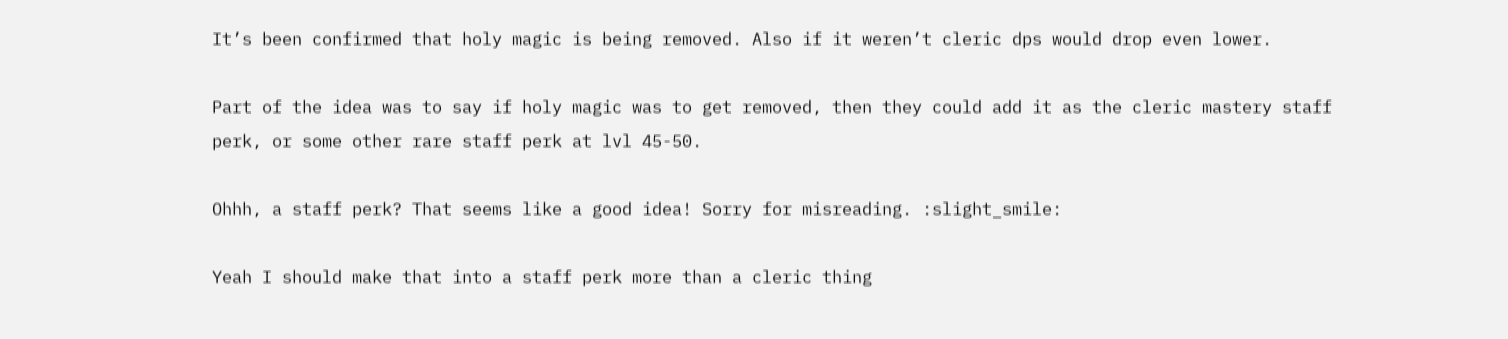It’s been confirmed that holy magic is being removed. Also if it weren’t cleric dps would drop even lower.

Part of the idea was to say if holy magic was to get removed, then they could add it as the cleric mastery staff perk, or some other rare staff perk at lvl 45-50.

Ohhh, a staff perk? That seems like a good idea! Sorry for misreading. :slight_smile:

Yeah I should make that into a staff perk more than a cleric thing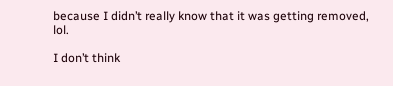because I didn’t really know that it was getting removed, lol.

I don’t think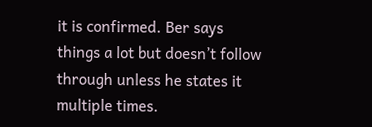it is confirmed. Ber says things a lot but doesn’t follow through unless he states it multiple times.